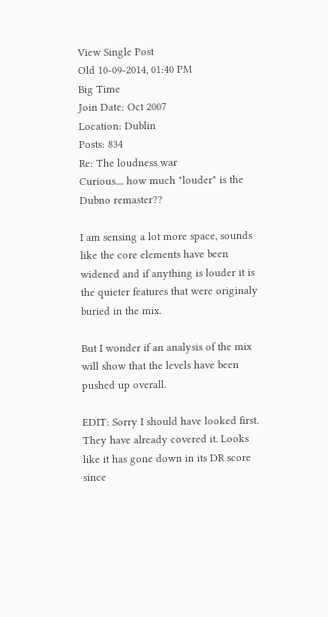View Single Post
Old 10-09-2014, 01:40 PM
Big Time
Join Date: Oct 2007
Location: Dublin
Posts: 834
Re: The loudness war
Curious.... how much "louder" is the Dubno remaster??

I am sensing a lot more space, sounds like the core elements have been widened and if anything is louder it is the quieter features that were originaly buried in the mix.

But I wonder if an analysis of the mix will show that the levels have been pushed up overall.

EDIT: Sorry I should have looked first. They have already covered it. Looks like it has gone down in its DR score since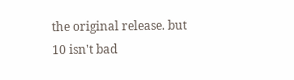the original release. but 10 isn't bad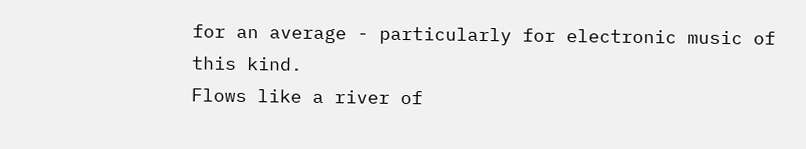for an average - particularly for electronic music of this kind.
Flows like a river of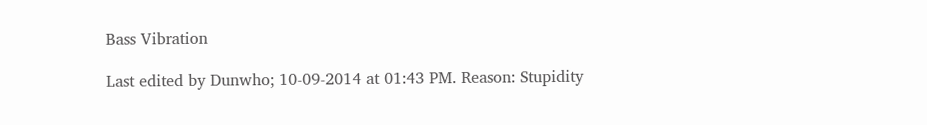Bass Vibration

Last edited by Dunwho; 10-09-2014 at 01:43 PM. Reason: Stupidity